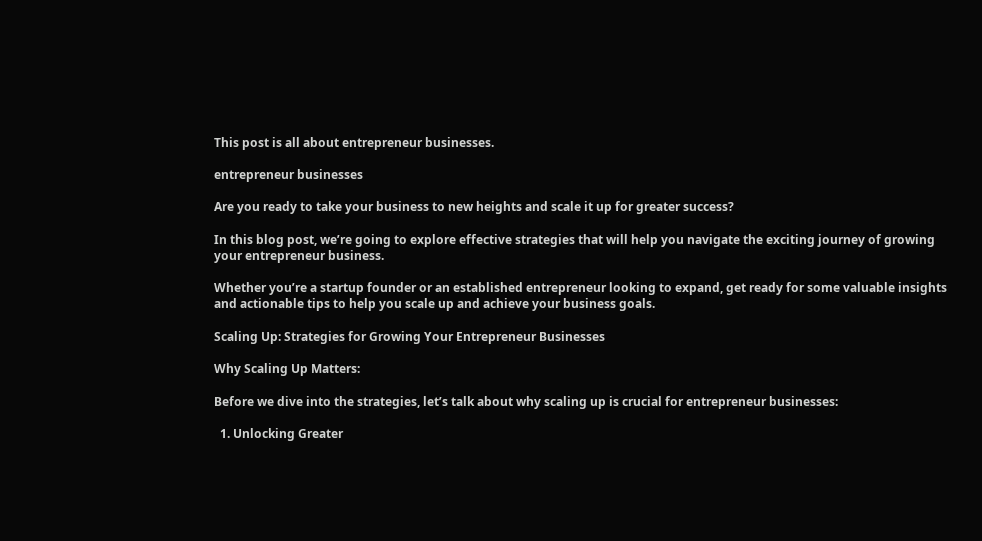This post is all about entrepreneur businesses.

entrepreneur businesses

Are you ready to take your business to new heights and scale it up for greater success?

In this blog post, we’re going to explore effective strategies that will help you navigate the exciting journey of growing your entrepreneur business.

Whether you’re a startup founder or an established entrepreneur looking to expand, get ready for some valuable insights and actionable tips to help you scale up and achieve your business goals.

Scaling Up: Strategies for Growing Your Entrepreneur Businesses

Why Scaling Up Matters:

Before we dive into the strategies, let’s talk about why scaling up is crucial for entrepreneur businesses:

  1. Unlocking Greater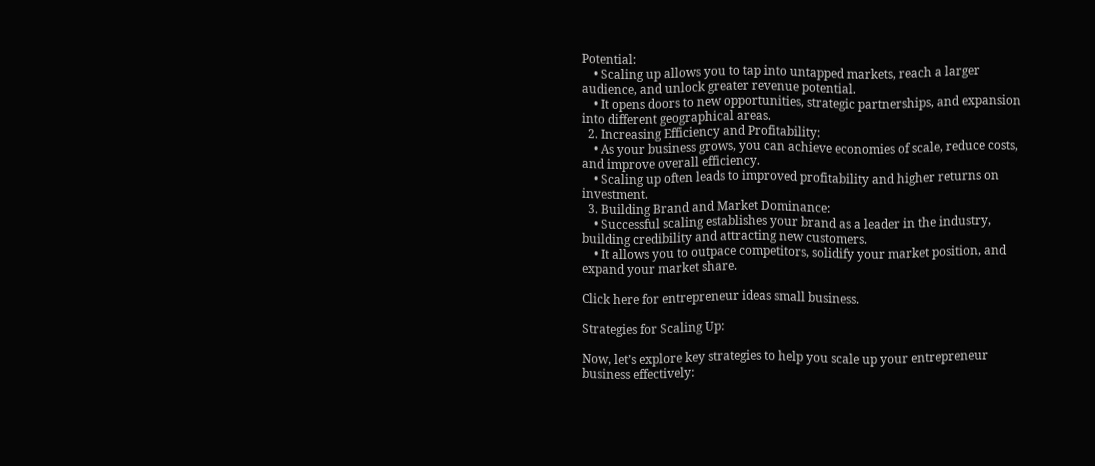Potential:
    • Scaling up allows you to tap into untapped markets, reach a larger audience, and unlock greater revenue potential.
    • It opens doors to new opportunities, strategic partnerships, and expansion into different geographical areas.
  2. Increasing Efficiency and Profitability:
    • As your business grows, you can achieve economies of scale, reduce costs, and improve overall efficiency.
    • Scaling up often leads to improved profitability and higher returns on investment.
  3. Building Brand and Market Dominance:
    • Successful scaling establishes your brand as a leader in the industry, building credibility and attracting new customers.
    • It allows you to outpace competitors, solidify your market position, and expand your market share.

Click here for entrepreneur ideas small business.

Strategies for Scaling Up:

Now, let’s explore key strategies to help you scale up your entrepreneur business effectively: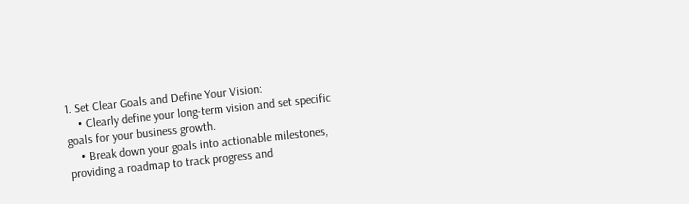1. Set Clear Goals and Define Your Vision:
    • Clearly define your long-term vision and set specific goals for your business growth.
    • Break down your goals into actionable milestones, providing a roadmap to track progress and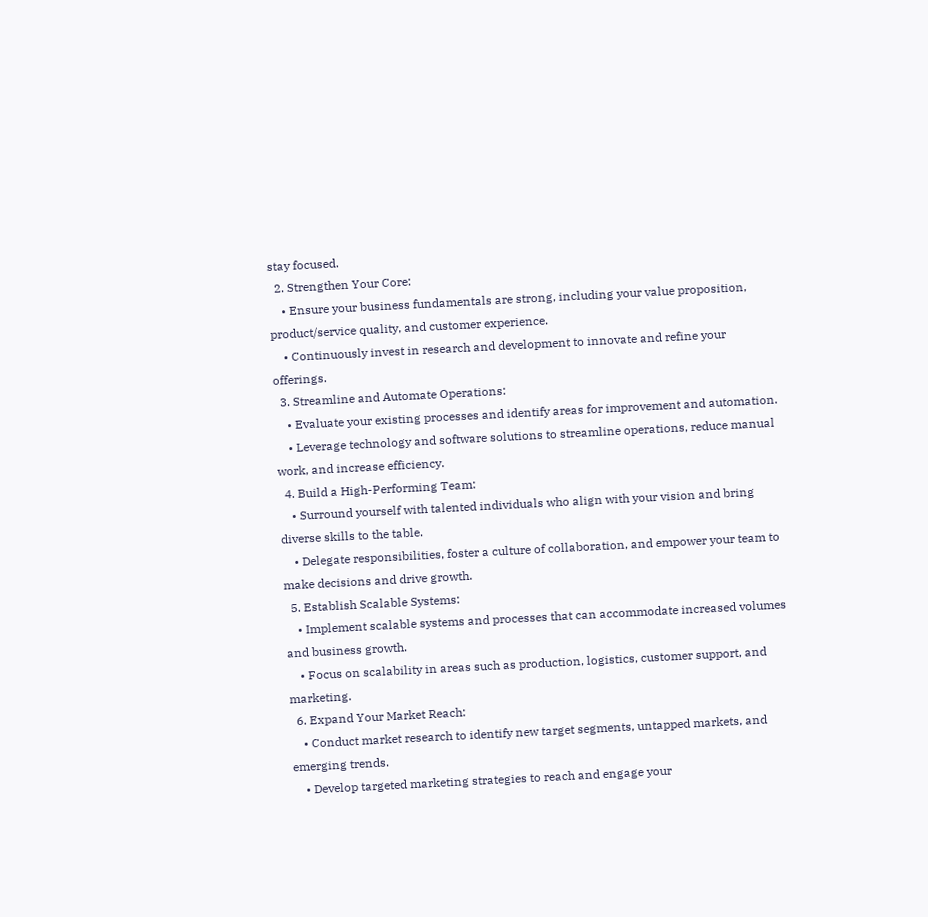stay focused.
  2. Strengthen Your Core:
    • Ensure your business fundamentals are strong, including your value proposition, product/service quality, and customer experience.
    • Continuously invest in research and development to innovate and refine your offerings.
  3. Streamline and Automate Operations:
    • Evaluate your existing processes and identify areas for improvement and automation.
    • Leverage technology and software solutions to streamline operations, reduce manual work, and increase efficiency.
  4. Build a High-Performing Team:
    • Surround yourself with talented individuals who align with your vision and bring diverse skills to the table.
    • Delegate responsibilities, foster a culture of collaboration, and empower your team to make decisions and drive growth.
  5. Establish Scalable Systems:
    • Implement scalable systems and processes that can accommodate increased volumes and business growth.
    • Focus on scalability in areas such as production, logistics, customer support, and marketing.
  6. Expand Your Market Reach:
    • Conduct market research to identify new target segments, untapped markets, and emerging trends.
    • Develop targeted marketing strategies to reach and engage your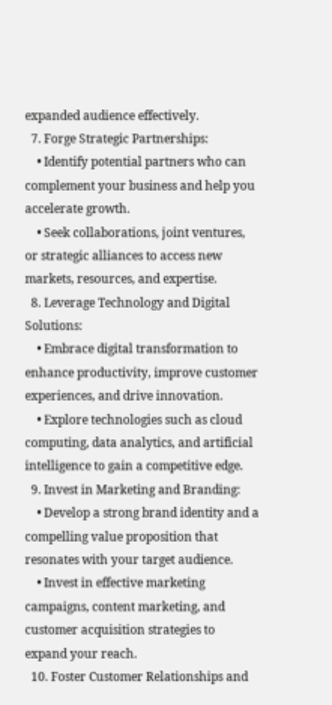expanded audience effectively.
  7. Forge Strategic Partnerships:
    • Identify potential partners who can complement your business and help you accelerate growth.
    • Seek collaborations, joint ventures, or strategic alliances to access new markets, resources, and expertise.
  8. Leverage Technology and Digital Solutions:
    • Embrace digital transformation to enhance productivity, improve customer experiences, and drive innovation.
    • Explore technologies such as cloud computing, data analytics, and artificial intelligence to gain a competitive edge.
  9. Invest in Marketing and Branding:
    • Develop a strong brand identity and a compelling value proposition that resonates with your target audience.
    • Invest in effective marketing campaigns, content marketing, and customer acquisition strategies to expand your reach.
  10. Foster Customer Relationships and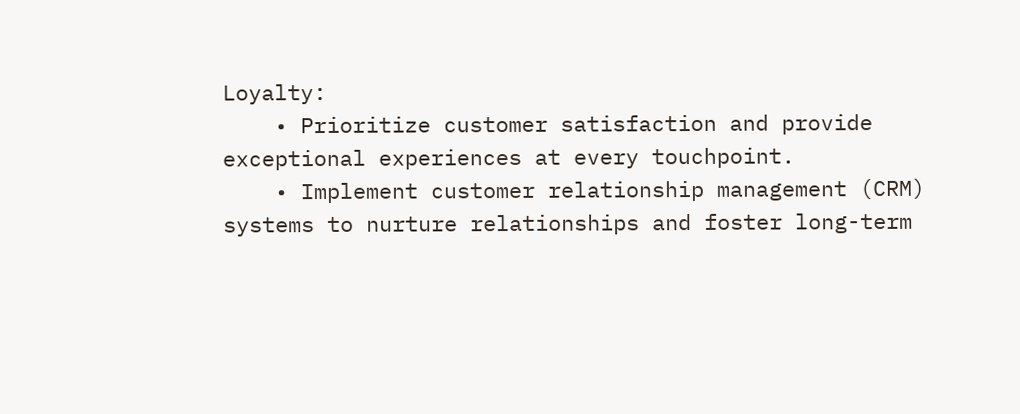Loyalty:
    • Prioritize customer satisfaction and provide exceptional experiences at every touchpoint.
    • Implement customer relationship management (CRM) systems to nurture relationships and foster long-term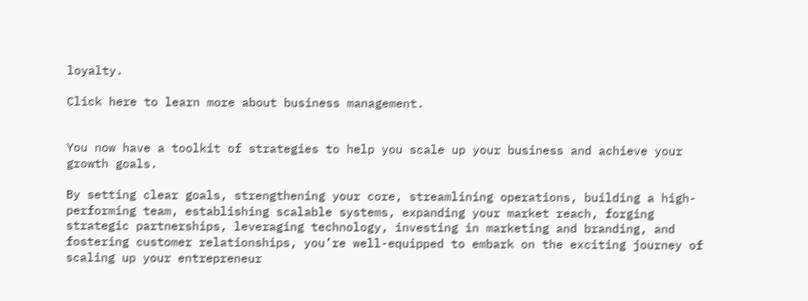loyalty.

Click here to learn more about business management.


You now have a toolkit of strategies to help you scale up your business and achieve your growth goals.

By setting clear goals, strengthening your core, streamlining operations, building a high-performing team, establishing scalable systems, expanding your market reach, forging strategic partnerships, leveraging technology, investing in marketing and branding, and fostering customer relationships, you’re well-equipped to embark on the exciting journey of scaling up your entrepreneur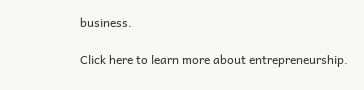business.

Click here to learn more about entrepreneurship.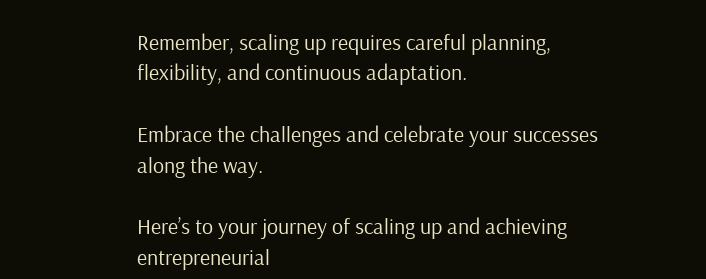Remember, scaling up requires careful planning, flexibility, and continuous adaptation.

Embrace the challenges and celebrate your successes along the way.

Here’s to your journey of scaling up and achieving entrepreneurial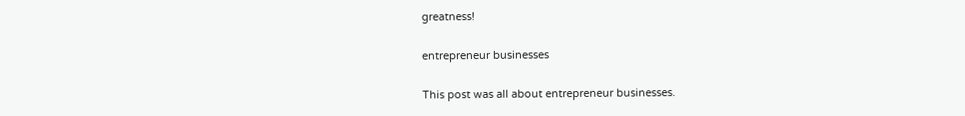greatness!

entrepreneur businesses

This post was all about entrepreneur businesses.